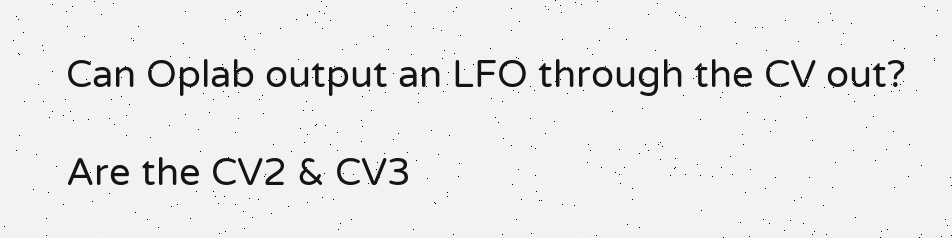Can Oplab output an LFO through the CV out?

Are the CV2 & CV3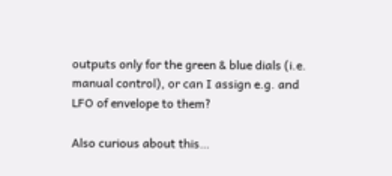outputs only for the green & blue dials (i.e. manual control), or can I assign e.g. and LFO of envelope to them?

Also curious about this…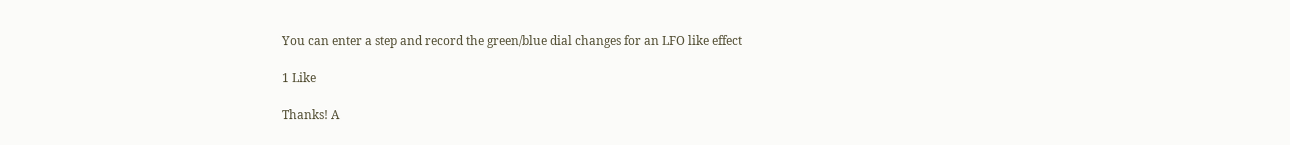You can enter a step and record the green/blue dial changes for an LFO like effect

1 Like

Thanks! A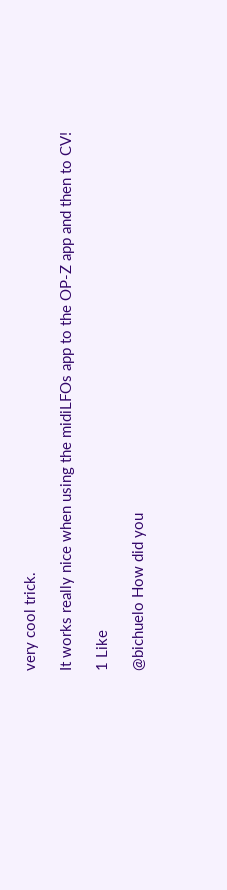very cool trick.

It works really nice when using the midiLFOs app to the OP-Z app and then to CV!

1 Like

@bichuelo How did you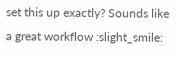set this up exactly? Sounds like a great workflow :slight_smile: